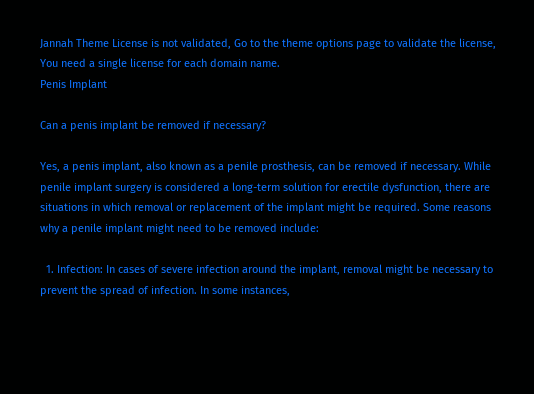Jannah Theme License is not validated, Go to the theme options page to validate the license, You need a single license for each domain name.
Penis Implant

Can a penis implant be removed if necessary?

Yes, a penis implant, also known as a penile prosthesis, can be removed if necessary. While penile implant surgery is considered a long-term solution for erectile dysfunction, there are situations in which removal or replacement of the implant might be required. Some reasons why a penile implant might need to be removed include:

  1. Infection: In cases of severe infection around the implant, removal might be necessary to prevent the spread of infection. In some instances,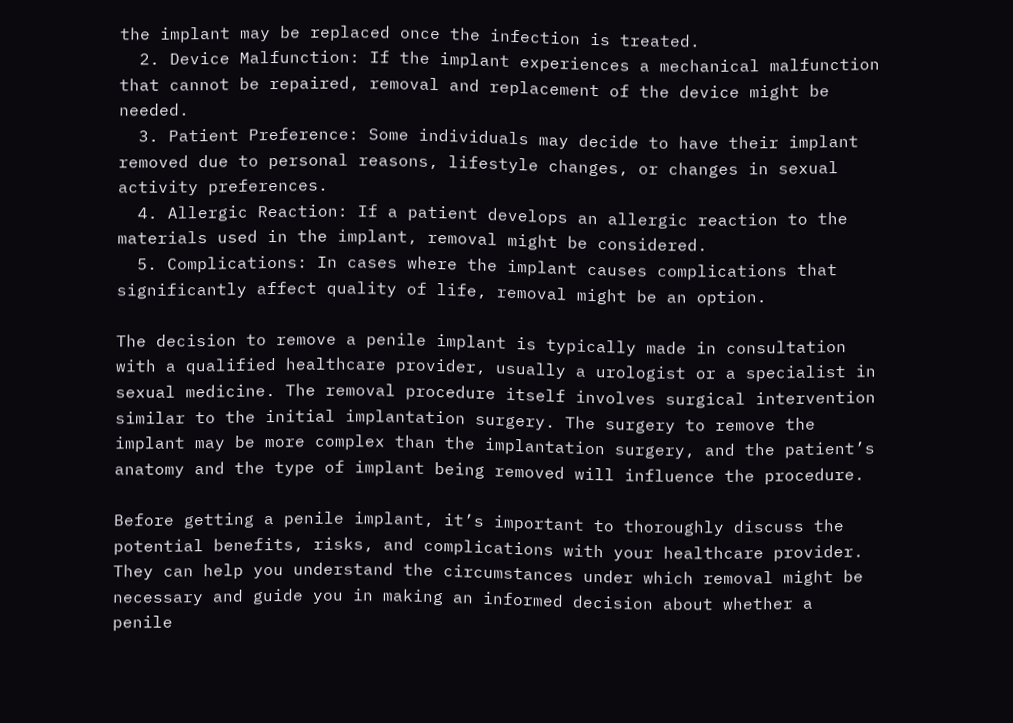the implant may be replaced once the infection is treated.
  2. Device Malfunction: If the implant experiences a mechanical malfunction that cannot be repaired, removal and replacement of the device might be needed.
  3. Patient Preference: Some individuals may decide to have their implant removed due to personal reasons, lifestyle changes, or changes in sexual activity preferences.
  4. Allergic Reaction: If a patient develops an allergic reaction to the materials used in the implant, removal might be considered.
  5. Complications: In cases where the implant causes complications that significantly affect quality of life, removal might be an option.

The decision to remove a penile implant is typically made in consultation with a qualified healthcare provider, usually a urologist or a specialist in sexual medicine. The removal procedure itself involves surgical intervention similar to the initial implantation surgery. The surgery to remove the implant may be more complex than the implantation surgery, and the patient’s anatomy and the type of implant being removed will influence the procedure.

Before getting a penile implant, it’s important to thoroughly discuss the potential benefits, risks, and complications with your healthcare provider. They can help you understand the circumstances under which removal might be necessary and guide you in making an informed decision about whether a penile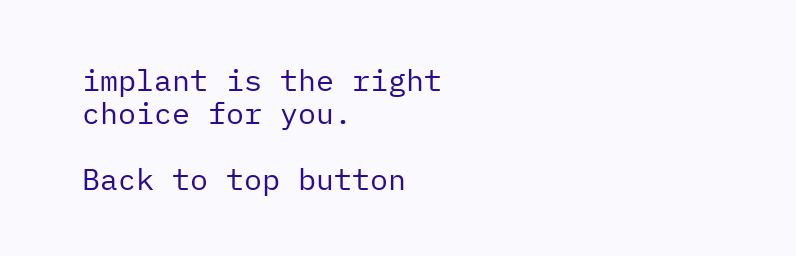implant is the right choice for you.

Back to top button